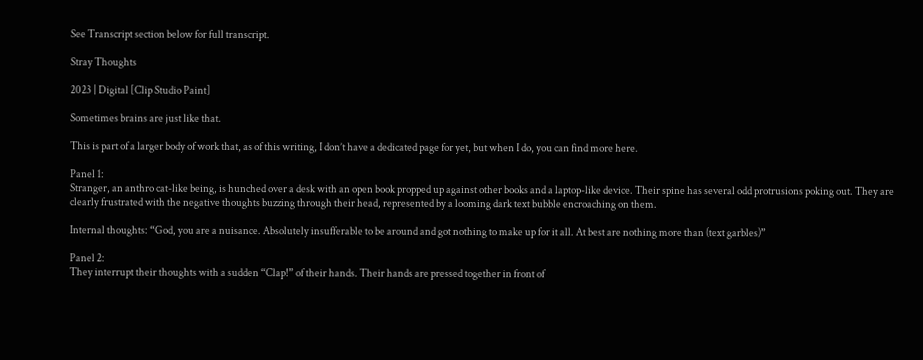See Transcript section below for full transcript.

Stray Thoughts

2023 | Digital [Clip Studio Paint]

Sometimes brains are just like that.

This is part of a larger body of work that, as of this writing, I don’t have a dedicated page for yet, but when I do, you can find more here.

Panel 1:
Stranger, an anthro cat-like being, is hunched over a desk with an open book propped up against other books and a laptop-like device. Their spine has several odd protrusions poking out. They are clearly frustrated with the negative thoughts buzzing through their head, represented by a looming dark text bubble encroaching on them.

Internal thoughts: “God, you are a nuisance. Absolutely insufferable to be around and got nothing to make up for it all. At best are nothing more than (text garbles)”

Panel 2:
They interrupt their thoughts with a sudden “Clap!” of their hands. Their hands are pressed together in front of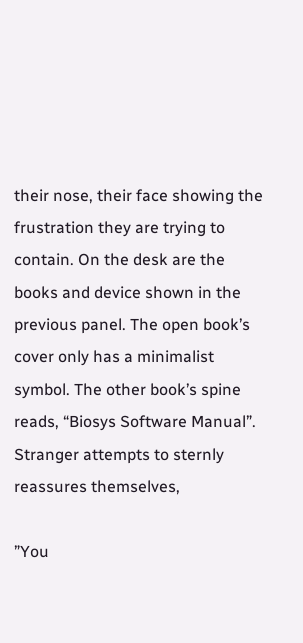their nose, their face showing the frustration they are trying to contain. On the desk are the books and device shown in the previous panel. The open book’s cover only has a minimalist symbol. The other book’s spine reads, “Biosys Software Manual”. Stranger attempts to sternly reassures themselves,

”You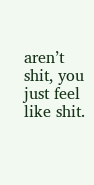aren’t shit, you just feel like shit.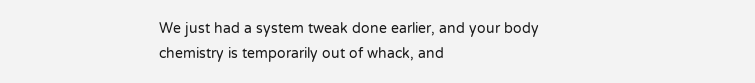We just had a system tweak done earlier, and your body chemistry is temporarily out of whack, and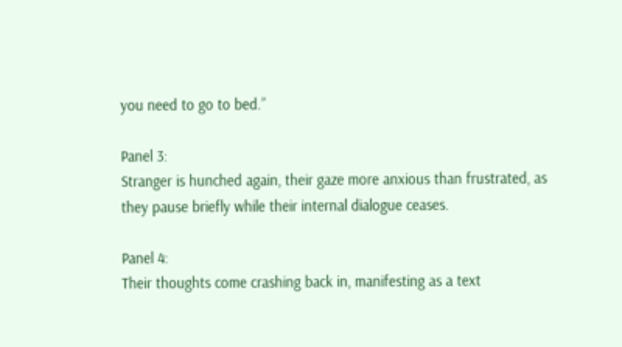you need to go to bed.”

Panel 3:
Stranger is hunched again, their gaze more anxious than frustrated, as they pause briefly while their internal dialogue ceases.

Panel 4:
Their thoughts come crashing back in, manifesting as a text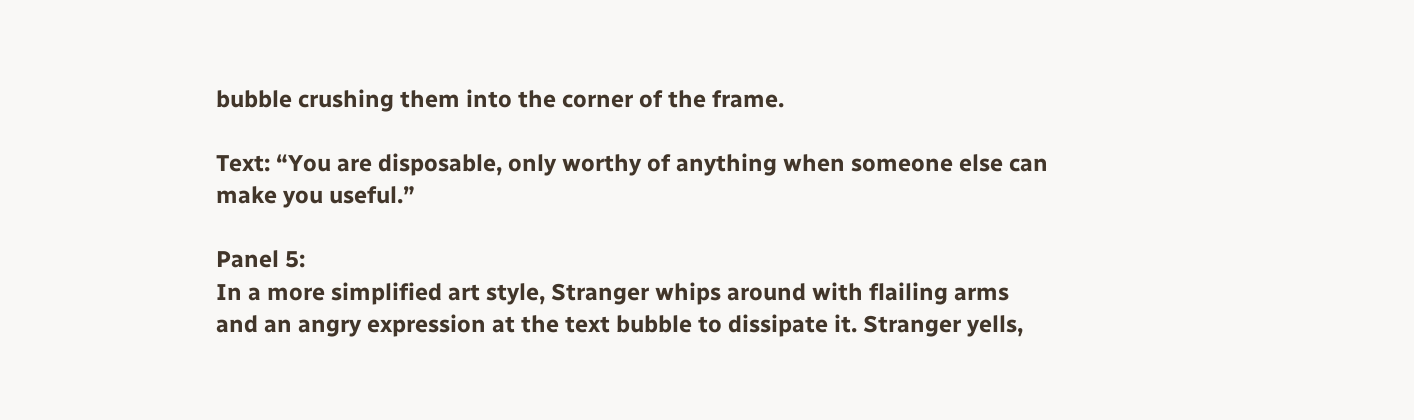bubble crushing them into the corner of the frame.

Text: “You are disposable, only worthy of anything when someone else can make you useful.”

Panel 5:
In a more simplified art style, Stranger whips around with flailing arms and an angry expression at the text bubble to dissipate it. Stranger yells,